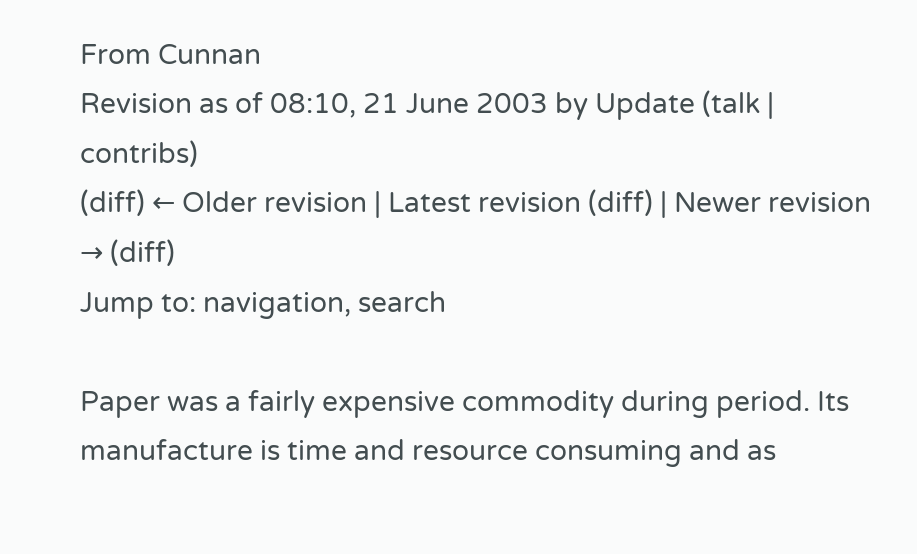From Cunnan
Revision as of 08:10, 21 June 2003 by Update (talk | contribs)
(diff) ← Older revision | Latest revision (diff) | Newer revision → (diff)
Jump to: navigation, search

Paper was a fairly expensive commodity during period. Its manufacture is time and resource consuming and as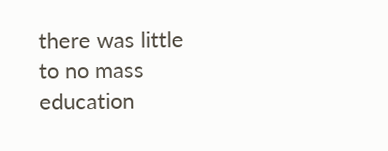there was little to no mass education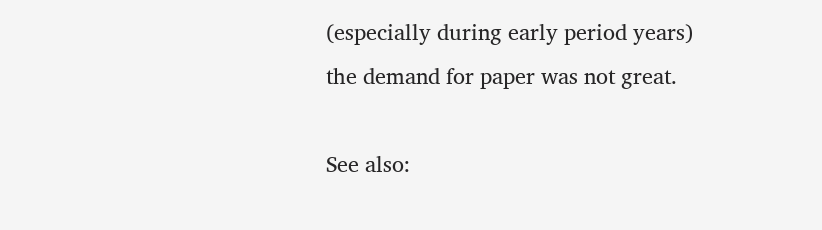(especially during early period years) the demand for paper was not great.

See also: